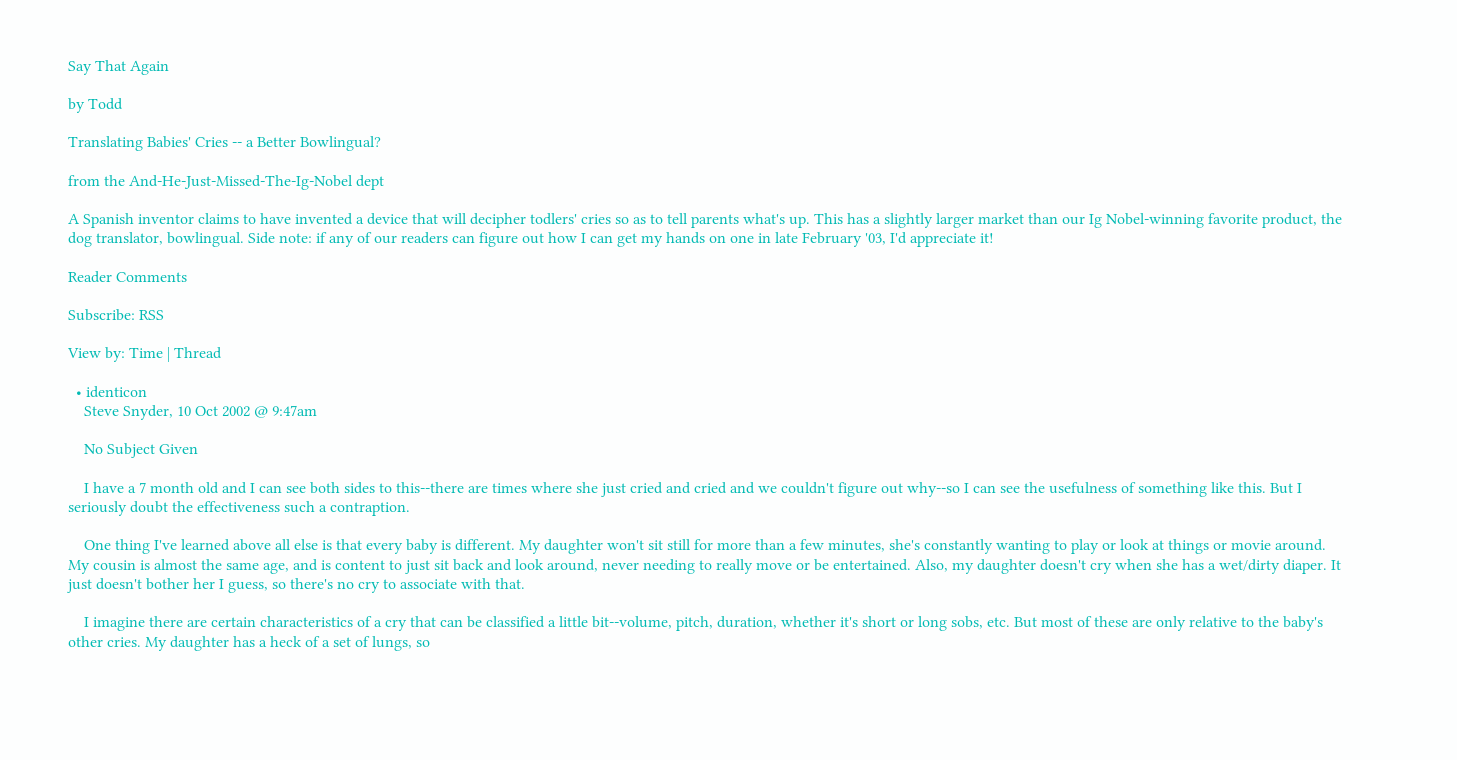Say That Again

by Todd

Translating Babies' Cries -- a Better Bowlingual?

from the And-He-Just-Missed-The-Ig-Nobel dept

A Spanish inventor claims to have invented a device that will decipher todlers' cries so as to tell parents what's up. This has a slightly larger market than our Ig Nobel-winning favorite product, the dog translator, bowlingual. Side note: if any of our readers can figure out how I can get my hands on one in late February '03, I'd appreciate it!

Reader Comments

Subscribe: RSS

View by: Time | Thread

  • identicon
    Steve Snyder, 10 Oct 2002 @ 9:47am

    No Subject Given

    I have a 7 month old and I can see both sides to this--there are times where she just cried and cried and we couldn't figure out why--so I can see the usefulness of something like this. But I seriously doubt the effectiveness such a contraption.

    One thing I've learned above all else is that every baby is different. My daughter won't sit still for more than a few minutes, she's constantly wanting to play or look at things or movie around. My cousin is almost the same age, and is content to just sit back and look around, never needing to really move or be entertained. Also, my daughter doesn't cry when she has a wet/dirty diaper. It just doesn't bother her I guess, so there's no cry to associate with that.

    I imagine there are certain characteristics of a cry that can be classified a little bit--volume, pitch, duration, whether it's short or long sobs, etc. But most of these are only relative to the baby's other cries. My daughter has a heck of a set of lungs, so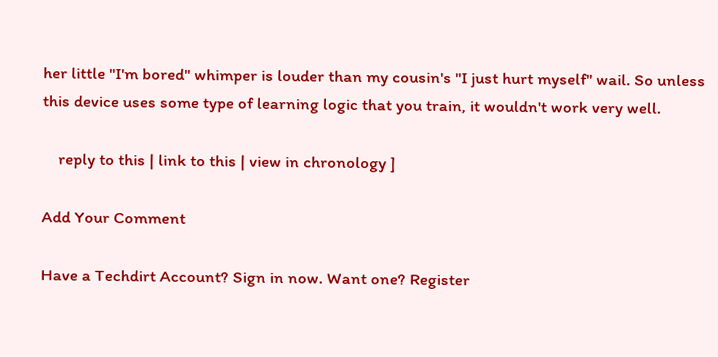her little "I'm bored" whimper is louder than my cousin's "I just hurt myself" wail. So unless this device uses some type of learning logic that you train, it wouldn't work very well.

    reply to this | link to this | view in chronology ]

Add Your Comment

Have a Techdirt Account? Sign in now. Want one? Register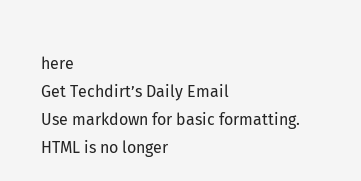here
Get Techdirt’s Daily Email
Use markdown for basic formatting. HTML is no longer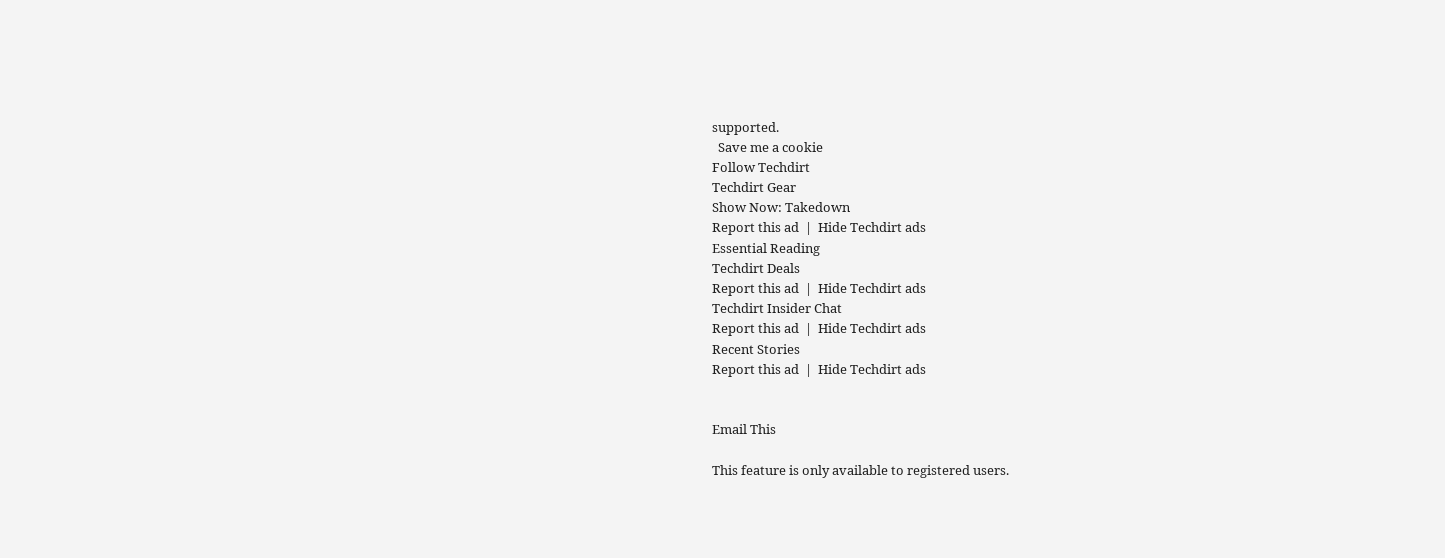supported.
  Save me a cookie
Follow Techdirt
Techdirt Gear
Show Now: Takedown
Report this ad  |  Hide Techdirt ads
Essential Reading
Techdirt Deals
Report this ad  |  Hide Techdirt ads
Techdirt Insider Chat
Report this ad  |  Hide Techdirt ads
Recent Stories
Report this ad  |  Hide Techdirt ads


Email This

This feature is only available to registered users.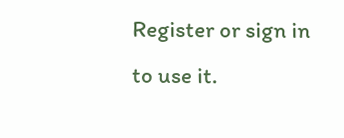Register or sign in to use it.